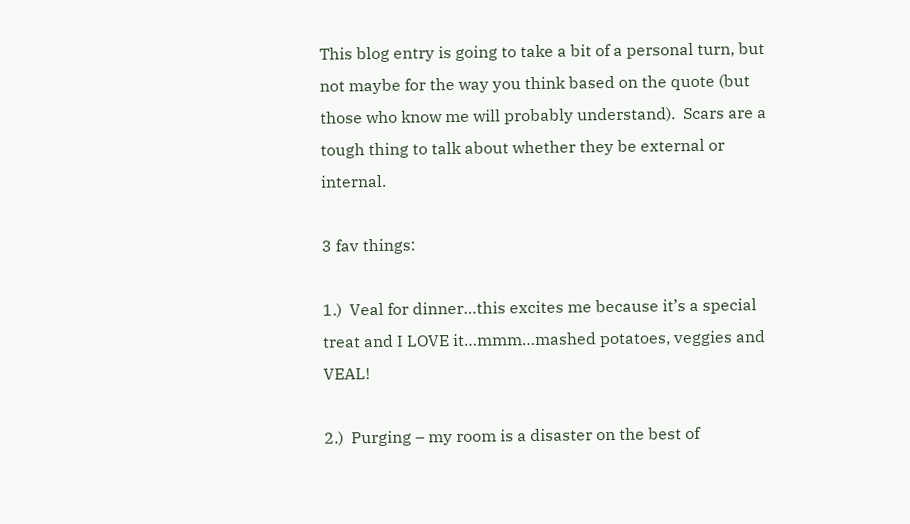This blog entry is going to take a bit of a personal turn, but not maybe for the way you think based on the quote (but those who know me will probably understand).  Scars are a tough thing to talk about whether they be external or internal.

3 fav things:

1.)  Veal for dinner…this excites me because it’s a special treat and I LOVE it…mmm…mashed potatoes, veggies and VEAL!

2.)  Purging – my room is a disaster on the best of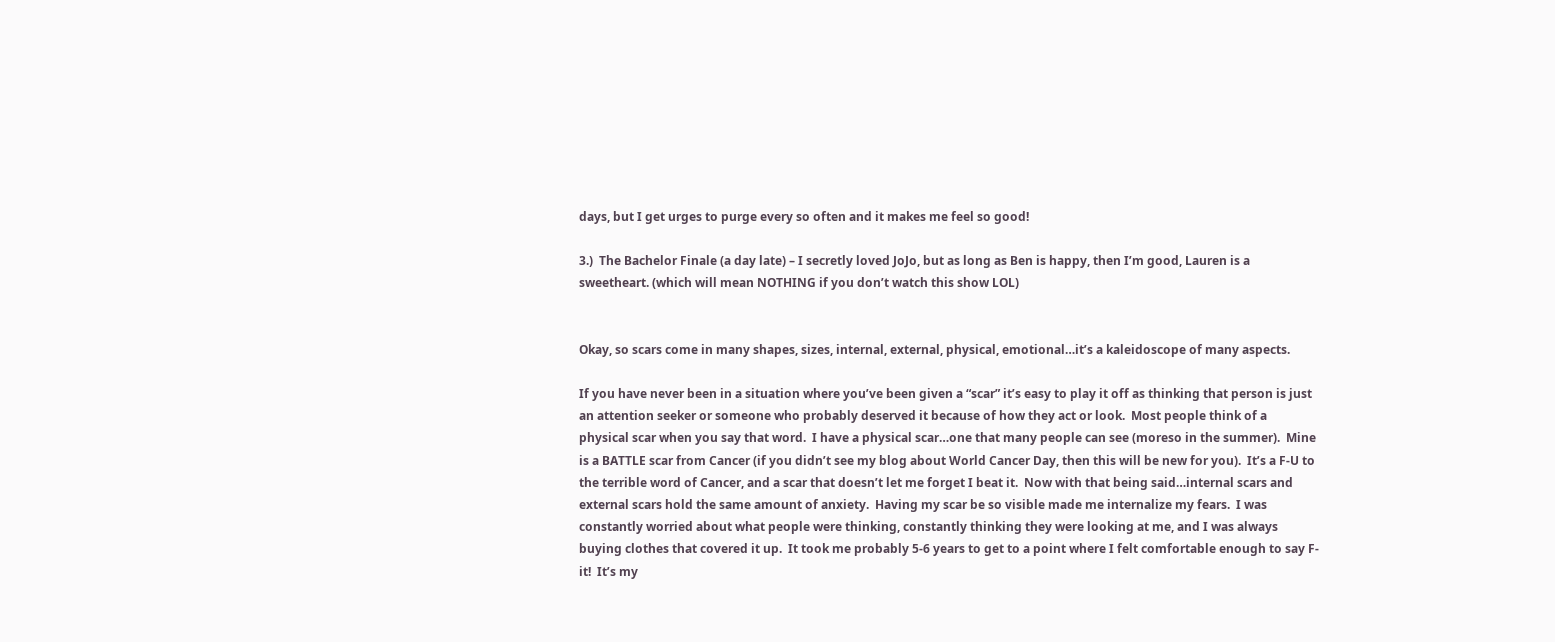days, but I get urges to purge every so often and it makes me feel so good!

3.)  The Bachelor Finale (a day late) – I secretly loved JoJo, but as long as Ben is happy, then I’m good, Lauren is a sweetheart. (which will mean NOTHING if you don’t watch this show LOL)


Okay, so scars come in many shapes, sizes, internal, external, physical, emotional…it’s a kaleidoscope of many aspects.

If you have never been in a situation where you’ve been given a “scar” it’s easy to play it off as thinking that person is just an attention seeker or someone who probably deserved it because of how they act or look.  Most people think of a physical scar when you say that word.  I have a physical scar…one that many people can see (moreso in the summer).  Mine is a BATTLE scar from Cancer (if you didn’t see my blog about World Cancer Day, then this will be new for you).  It’s a F-U to the terrible word of Cancer, and a scar that doesn’t let me forget I beat it.  Now with that being said…internal scars and external scars hold the same amount of anxiety.  Having my scar be so visible made me internalize my fears.  I was constantly worried about what people were thinking, constantly thinking they were looking at me, and I was always buying clothes that covered it up.  It took me probably 5-6 years to get to a point where I felt comfortable enough to say F-it!  It’s my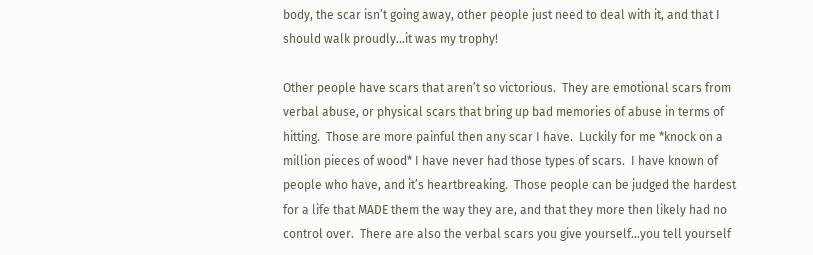body, the scar isn’t going away, other people just need to deal with it, and that I should walk proudly…it was my trophy!

Other people have scars that aren’t so victorious.  They are emotional scars from verbal abuse, or physical scars that bring up bad memories of abuse in terms of hitting.  Those are more painful then any scar I have.  Luckily for me *knock on a million pieces of wood* I have never had those types of scars.  I have known of people who have, and it’s heartbreaking.  Those people can be judged the hardest for a life that MADE them the way they are, and that they more then likely had no control over.  There are also the verbal scars you give yourself…you tell yourself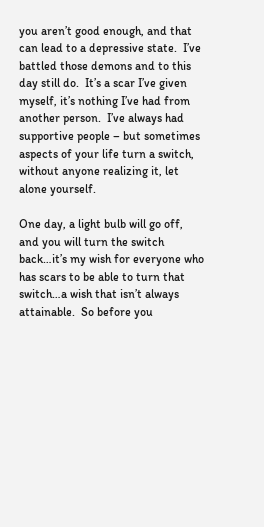you aren’t good enough, and that can lead to a depressive state.  I’ve battled those demons and to this day still do.  It’s a scar I’ve given myself, it’s nothing I’ve had from another person.  I’ve always had supportive people – but sometimes aspects of your life turn a switch, without anyone realizing it, let alone yourself.

One day, a light bulb will go off, and you will turn the switch back…it’s my wish for everyone who has scars to be able to turn that switch…a wish that isn’t always attainable.  So before you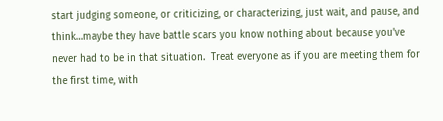start judging someone, or criticizing, or characterizing, just wait, and pause, and think…maybe they have battle scars you know nothing about because you’ve never had to be in that situation.  Treat everyone as if you are meeting them for the first time, with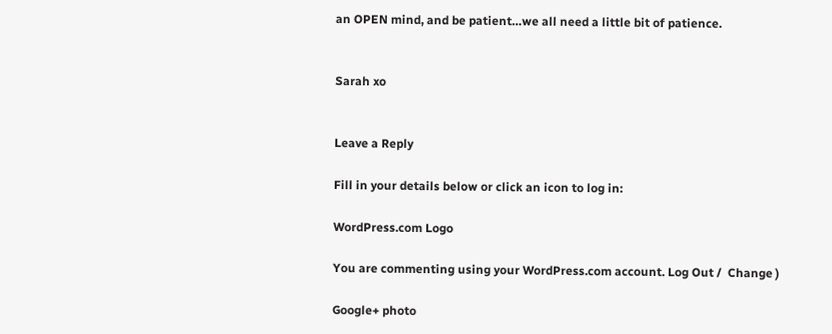an OPEN mind, and be patient…we all need a little bit of patience.


Sarah xo


Leave a Reply

Fill in your details below or click an icon to log in:

WordPress.com Logo

You are commenting using your WordPress.com account. Log Out /  Change )

Google+ photo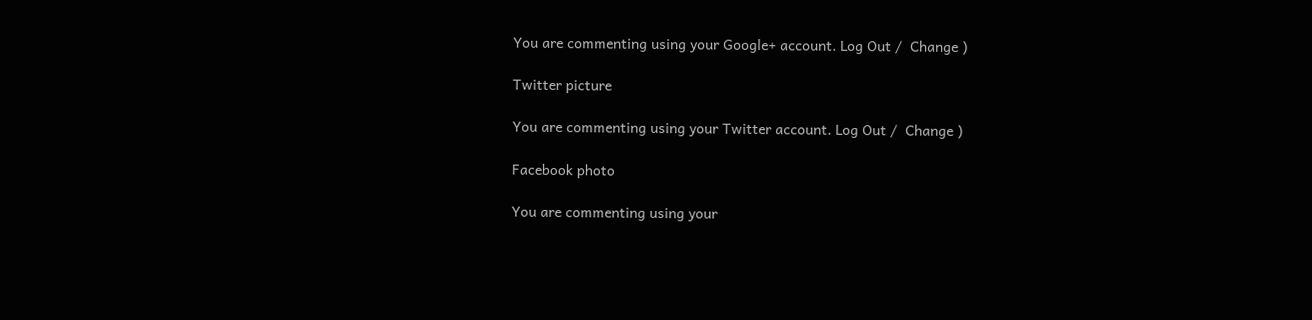You are commenting using your Google+ account. Log Out /  Change )

Twitter picture

You are commenting using your Twitter account. Log Out /  Change )

Facebook photo

You are commenting using your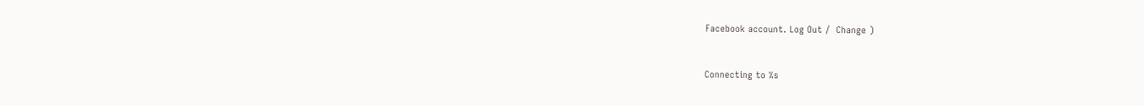Facebook account. Log Out /  Change )


Connecting to %s